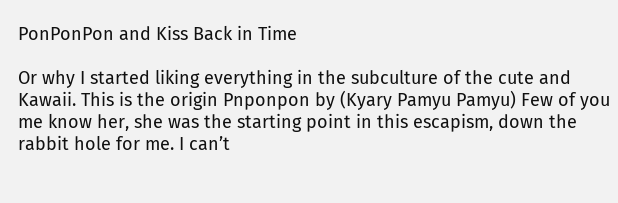PonPonPon and Kiss Back in Time

Or why I started liking everything in the subculture of the cute and Kawaii. This is the origin Pnponpon by (Kyary Pamyu Pamyu) Few of you me know her, she was the starting point in this escapism, down the rabbit hole for me. I can’t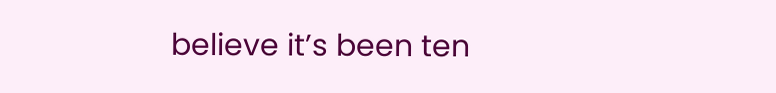believe it’s been ten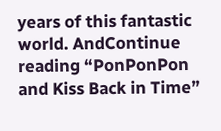years of this fantastic world. AndContinue reading “PonPonPon and Kiss Back in Time”